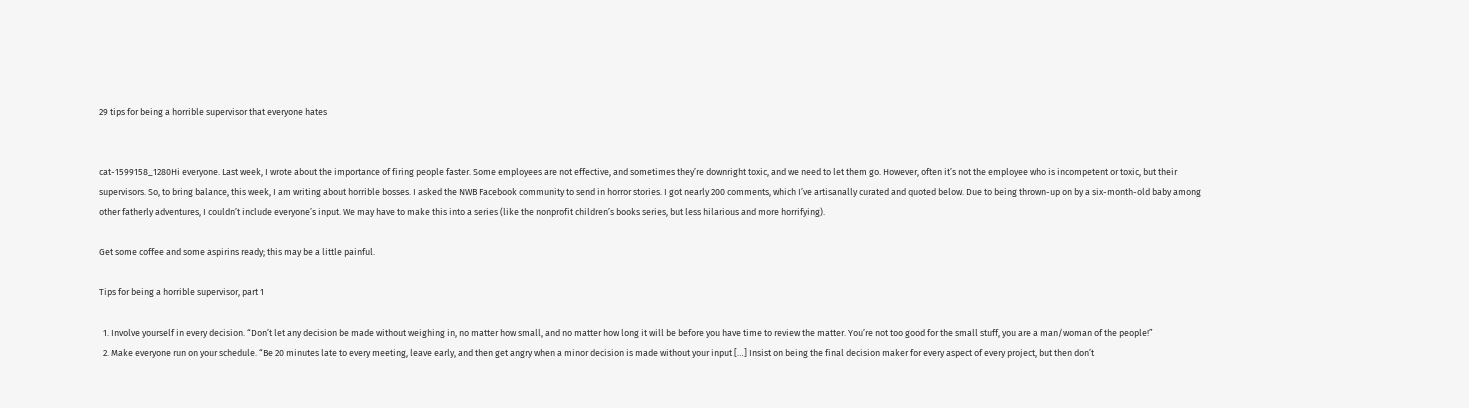29 tips for being a horrible supervisor that everyone hates


cat-1599158_1280Hi everyone. Last week, I wrote about the importance of firing people faster. Some employees are not effective, and sometimes they’re downright toxic, and we need to let them go. However, often it’s not the employee who is incompetent or toxic, but their supervisors. So, to bring balance, this week, I am writing about horrible bosses. I asked the NWB Facebook community to send in horror stories. I got nearly 200 comments, which I’ve artisanally curated and quoted below. Due to being thrown-up on by a six-month-old baby among other fatherly adventures, I couldn’t include everyone’s input. We may have to make this into a series (like the nonprofit children’s books series, but less hilarious and more horrifying).

Get some coffee and some aspirins ready; this may be a little painful.

Tips for being a horrible supervisor, part 1

  1. Involve yourself in every decision. “Don’t let any decision be made without weighing in, no matter how small, and no matter how long it will be before you have time to review the matter. You’re not too good for the small stuff, you are a man/woman of the people!”
  2. Make everyone run on your schedule. “Be 20 minutes late to every meeting, leave early, and then get angry when a minor decision is made without your input […] Insist on being the final decision maker for every aspect of every project, but then don’t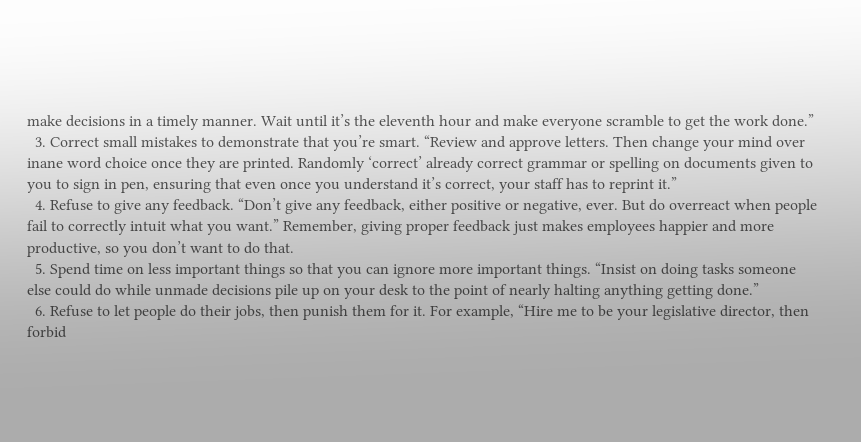make decisions in a timely manner. Wait until it’s the eleventh hour and make everyone scramble to get the work done.”
  3. Correct small mistakes to demonstrate that you’re smart. “Review and approve letters. Then change your mind over inane word choice once they are printed. Randomly ‘correct’ already correct grammar or spelling on documents given to you to sign in pen, ensuring that even once you understand it’s correct, your staff has to reprint it.”
  4. Refuse to give any feedback. “Don’t give any feedback, either positive or negative, ever. But do overreact when people fail to correctly intuit what you want.” Remember, giving proper feedback just makes employees happier and more productive, so you don’t want to do that.
  5. Spend time on less important things so that you can ignore more important things. “Insist on doing tasks someone else could do while unmade decisions pile up on your desk to the point of nearly halting anything getting done.”
  6. Refuse to let people do their jobs, then punish them for it. For example, “Hire me to be your legislative director, then forbid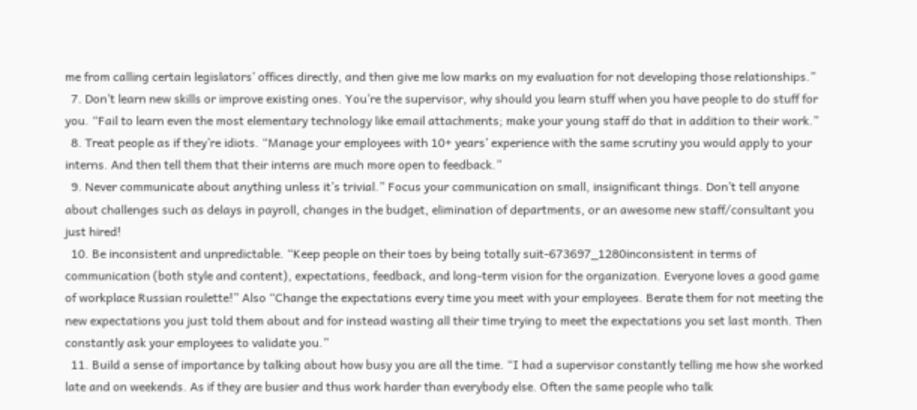me from calling certain legislators’ offices directly, and then give me low marks on my evaluation for not developing those relationships.”
  7. Don’t learn new skills or improve existing ones. You’re the supervisor, why should you learn stuff when you have people to do stuff for you. “Fail to learn even the most elementary technology like email attachments; make your young staff do that in addition to their work.”
  8. Treat people as if they’re idiots. “Manage your employees with 10+ years’ experience with the same scrutiny you would apply to your interns. And then tell them that their interns are much more open to feedback.”
  9. Never communicate about anything unless it’s trivial.” Focus your communication on small, insignificant things. Don’t tell anyone about challenges such as delays in payroll, changes in the budget, elimination of departments, or an awesome new staff/consultant you just hired!
  10. Be inconsistent and unpredictable. “Keep people on their toes by being totally suit-673697_1280inconsistent in terms of communication (both style and content), expectations, feedback, and long-term vision for the organization. Everyone loves a good game of workplace Russian roulette!” Also “Change the expectations every time you meet with your employees. Berate them for not meeting the new expectations you just told them about and for instead wasting all their time trying to meet the expectations you set last month. Then constantly ask your employees to validate you.”
  11. Build a sense of importance by talking about how busy you are all the time. “I had a supervisor constantly telling me how she worked late and on weekends. As if they are busier and thus work harder than everybody else. Often the same people who talk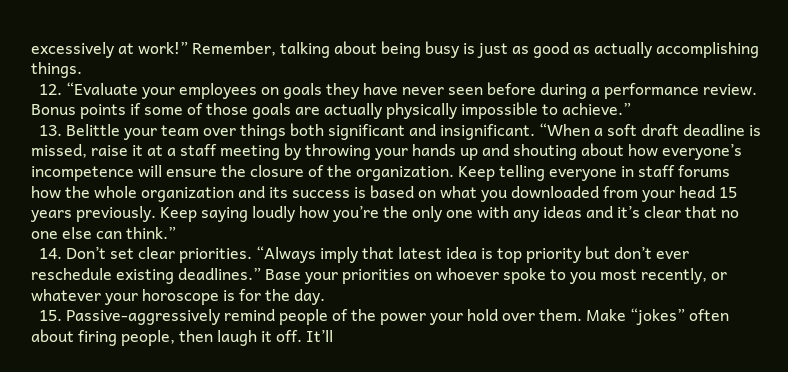excessively at work!” Remember, talking about being busy is just as good as actually accomplishing things.
  12. “Evaluate your employees on goals they have never seen before during a performance review. Bonus points if some of those goals are actually physically impossible to achieve.”
  13. Belittle your team over things both significant and insignificant. “When a soft draft deadline is missed, raise it at a staff meeting by throwing your hands up and shouting about how everyone’s incompetence will ensure the closure of the organization. Keep telling everyone in staff forums how the whole organization and its success is based on what you downloaded from your head 15 years previously. Keep saying loudly how you’re the only one with any ideas and it’s clear that no one else can think.”
  14. Don’t set clear priorities. “Always imply that latest idea is top priority but don’t ever reschedule existing deadlines.” Base your priorities on whoever spoke to you most recently, or whatever your horoscope is for the day.
  15. Passive-aggressively remind people of the power your hold over them. Make “jokes” often about firing people, then laugh it off. It’ll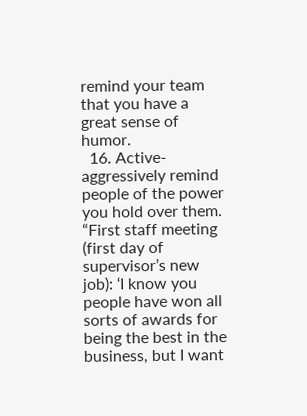remind your team that you have a great sense of humor.
  16. Active-aggressively remind people of the power you hold over them. “First staff meeting (first day of supervisor’s new job): ‘I know you people have won all sorts of awards for being the best in the business, but I want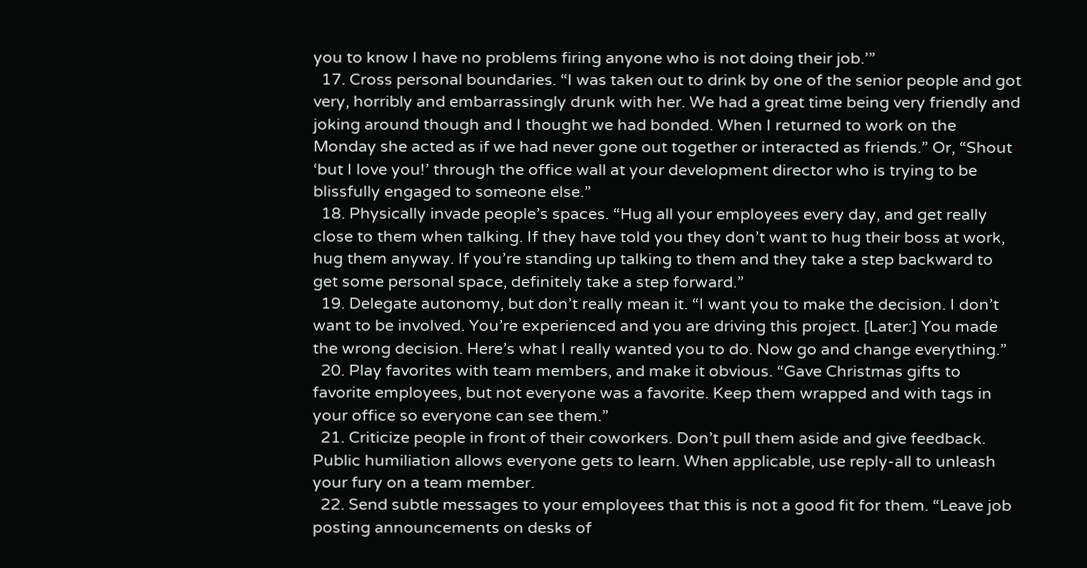you to know I have no problems firing anyone who is not doing their job.’”
  17. Cross personal boundaries. “I was taken out to drink by one of the senior people and got very, horribly and embarrassingly drunk with her. We had a great time being very friendly and joking around though and I thought we had bonded. When I returned to work on the Monday she acted as if we had never gone out together or interacted as friends.” Or, “Shout ‘but I love you!’ through the office wall at your development director who is trying to be blissfully engaged to someone else.”
  18. Physically invade people’s spaces. “Hug all your employees every day, and get really close to them when talking. If they have told you they don’t want to hug their boss at work, hug them anyway. If you’re standing up talking to them and they take a step backward to get some personal space, definitely take a step forward.”
  19. Delegate autonomy, but don’t really mean it. “I want you to make the decision. I don’t want to be involved. You’re experienced and you are driving this project. [Later:] You made the wrong decision. Here’s what I really wanted you to do. Now go and change everything.”
  20. Play favorites with team members, and make it obvious. “Gave Christmas gifts to favorite employees, but not everyone was a favorite. Keep them wrapped and with tags in your office so everyone can see them.”
  21. Criticize people in front of their coworkers. Don’t pull them aside and give feedback. Public humiliation allows everyone gets to learn. When applicable, use reply-all to unleash your fury on a team member.
  22. Send subtle messages to your employees that this is not a good fit for them. “Leave job posting announcements on desks of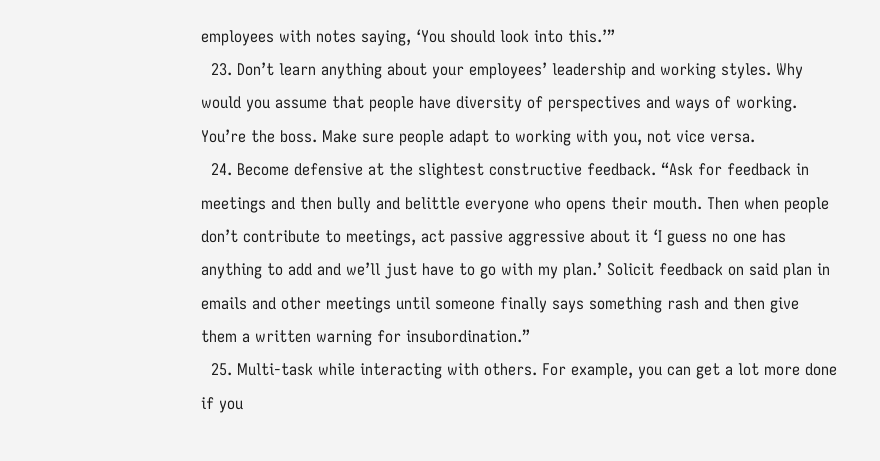employees with notes saying, ‘You should look into this.’”
  23. Don’t learn anything about your employees’ leadership and working styles. Why would you assume that people have diversity of perspectives and ways of working. You’re the boss. Make sure people adapt to working with you, not vice versa.
  24. Become defensive at the slightest constructive feedback. “Ask for feedback in meetings and then bully and belittle everyone who opens their mouth. Then when people don’t contribute to meetings, act passive aggressive about it ‘I guess no one has anything to add and we’ll just have to go with my plan.’ Solicit feedback on said plan in emails and other meetings until someone finally says something rash and then give them a written warning for insubordination.”
  25. Multi-task while interacting with others. For example, you can get a lot more done if you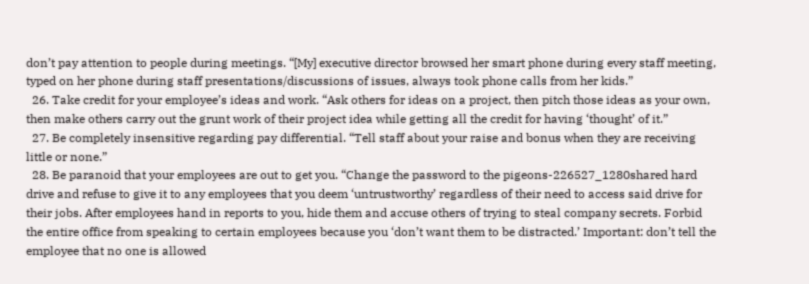don’t pay attention to people during meetings. “[My] executive director browsed her smart phone during every staff meeting, typed on her phone during staff presentations/discussions of issues, always took phone calls from her kids.”
  26. Take credit for your employee’s ideas and work. “Ask others for ideas on a project, then pitch those ideas as your own, then make others carry out the grunt work of their project idea while getting all the credit for having ‘thought’ of it.”
  27. Be completely insensitive regarding pay differential. “Tell staff about your raise and bonus when they are receiving little or none.”
  28. Be paranoid that your employees are out to get you. “Change the password to the pigeons-226527_1280shared hard drive and refuse to give it to any employees that you deem ‘untrustworthy’ regardless of their need to access said drive for their jobs. After employees hand in reports to you, hide them and accuse others of trying to steal company secrets. Forbid the entire office from speaking to certain employees because you ‘don’t want them to be distracted.’ Important: don’t tell the employee that no one is allowed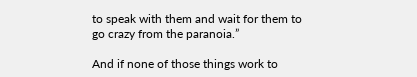to speak with them and wait for them to go crazy from the paranoia.”

And if none of those things work to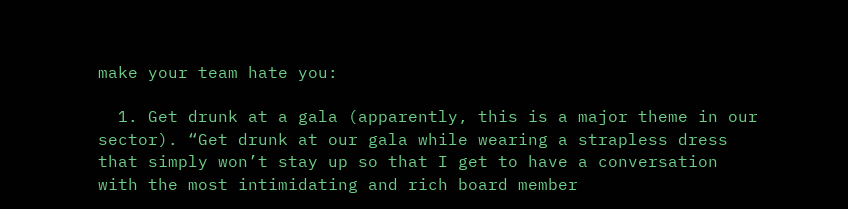make your team hate you:

  1. Get drunk at a gala (apparently, this is a major theme in our sector). “Get drunk at our gala while wearing a strapless dress that simply won’t stay up so that I get to have a conversation with the most intimidating and rich board member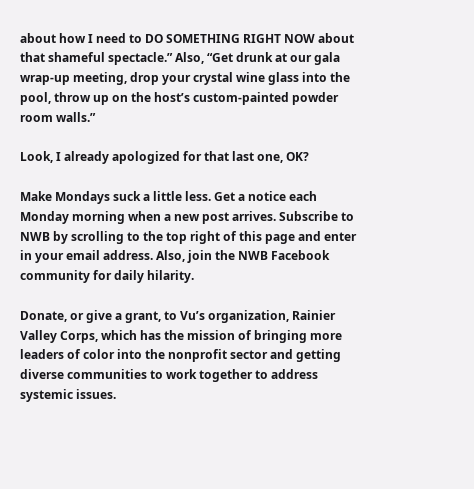about how I need to DO SOMETHING RIGHT NOW about that shameful spectacle.” Also, “Get drunk at our gala wrap-up meeting, drop your crystal wine glass into the pool, throw up on the host’s custom-painted powder room walls.”

Look, I already apologized for that last one, OK?

Make Mondays suck a little less. Get a notice each Monday morning when a new post arrives. Subscribe to NWB by scrolling to the top right of this page and enter in your email address. Also, join the NWB Facebook community for daily hilarity.

Donate, or give a grant, to Vu’s organization, Rainier Valley Corps, which has the mission of bringing more leaders of color into the nonprofit sector and getting diverse communities to work together to address systemic issues.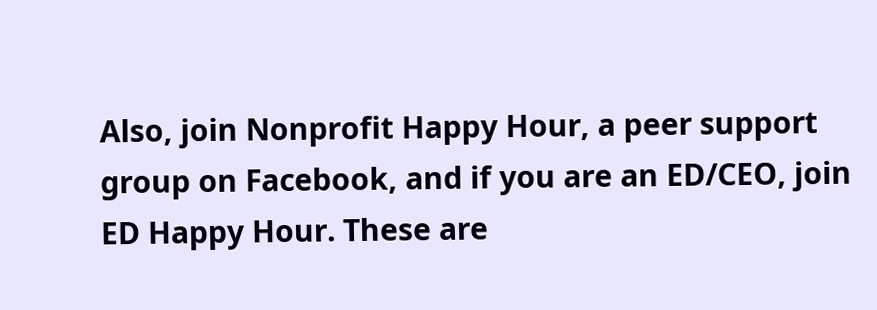Also, join Nonprofit Happy Hour, a peer support group on Facebook, and if you are an ED/CEO, join ED Happy Hour. These are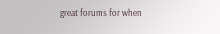great forums for when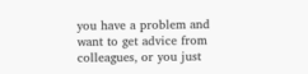you have a problem and want to get advice from colleagues, or you just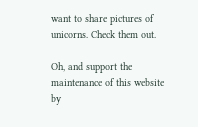want to share pictures of unicorns. Check them out.

Oh, and support the maintenance of this website by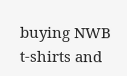buying NWB t-shirts and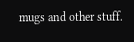mugs and other stuff.